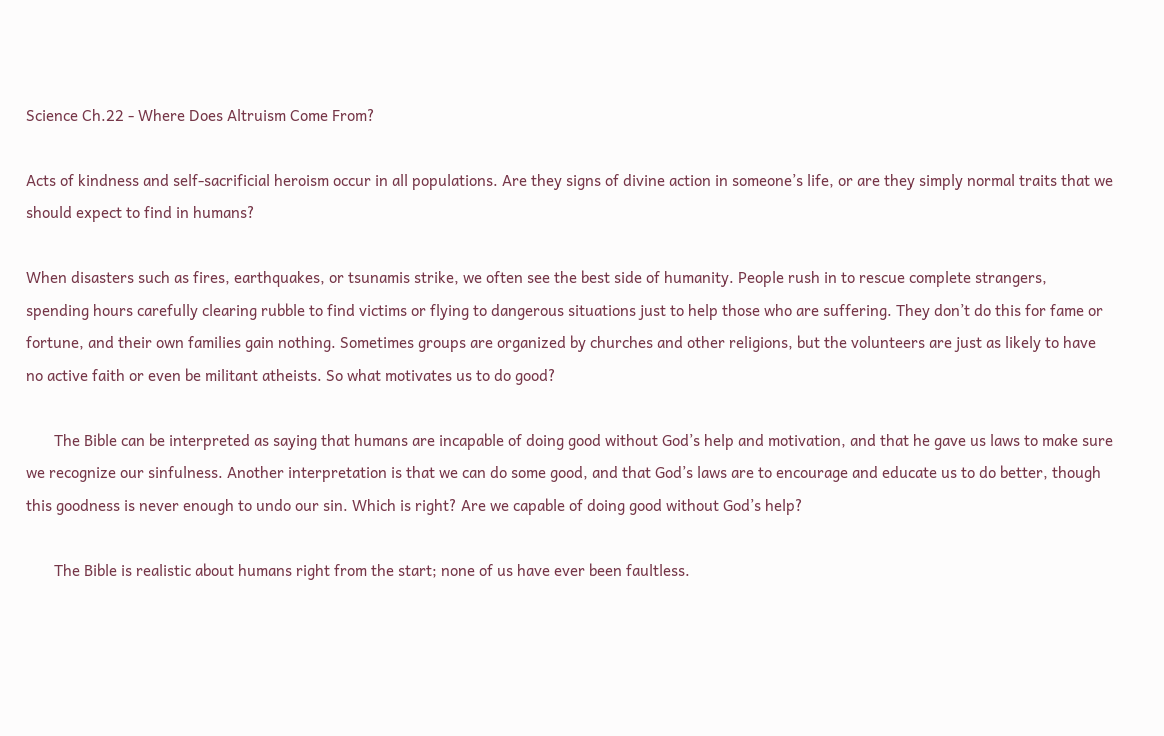Science Ch.22 - Where Does Altruism Come From?

Acts of kindness and self-sacrificial heroism occur in all populations. Are they signs of divine action in someone’s life, or are they simply normal traits that we should expect to find in humans?

When disasters such as fires, earthquakes, or tsunamis strike, we often see the best side of humanity. People rush in to rescue complete strangers, spending hours carefully clearing rubble to find victims or flying to dangerous situations just to help those who are suffering. They don’t do this for fame or fortune, and their own families gain nothing. Sometimes groups are organized by churches and other religions, but the volunteers are just as likely to have no active faith or even be militant atheists. So what motivates us to do good?

       The Bible can be interpreted as saying that humans are incapable of doing good without God’s help and motivation, and that he gave us laws to make sure we recognize our sinfulness. Another interpretation is that we can do some good, and that God’s laws are to encourage and educate us to do better, though this goodness is never enough to undo our sin. Which is right? Are we capable of doing good without God’s help?

       The Bible is realistic about humans right from the start; none of us have ever been faultless.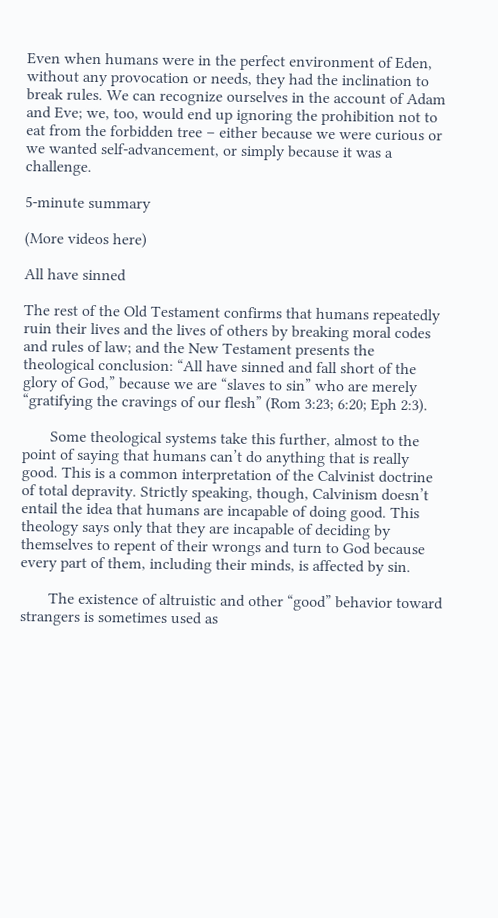Even when humans were in the perfect environment of Eden, without any provocation or needs, they had the inclination to break rules. We can recognize ourselves in the account of Adam and Eve; we, too, would end up ignoring the prohibition not to eat from the forbidden tree – either because we were curious or we wanted self-advancement, or simply because it was a challenge.

5-minute summary

(More videos here)

All have sinned

The rest of the Old Testament confirms that humans repeatedly ruin their lives and the lives of others by breaking moral codes and rules of law; and the New Testament presents the theological conclusion: “All have sinned and fall short of the glory of God,” because we are “slaves to sin” who are merely “gratifying the cravings of our flesh” (Rom 3:23; 6:20; Eph 2:3).

       Some theological systems take this further, almost to the point of saying that humans can’t do anything that is really good. This is a common interpretation of the Calvinist doctrine of total depravity. Strictly speaking, though, Calvinism doesn’t entail the idea that humans are incapable of doing good. This theology says only that they are incapable of deciding by themselves to repent of their wrongs and turn to God because every part of them, including their minds, is affected by sin.

       The existence of altruistic and other “good” behavior toward strangers is sometimes used as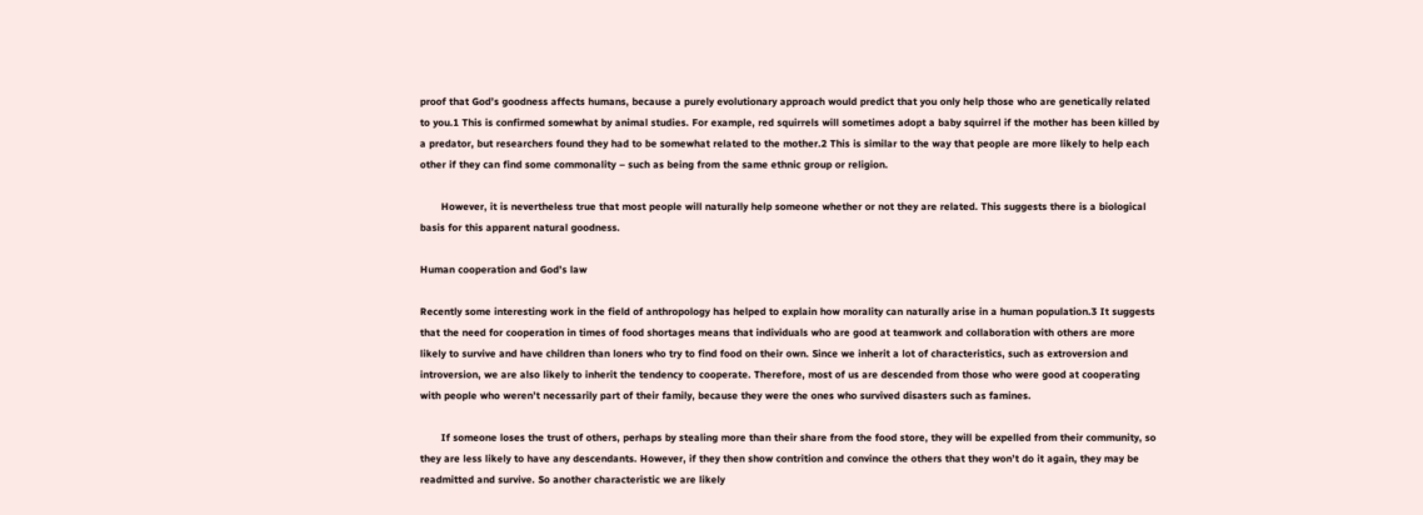proof that God’s goodness affects humans, because a purely evolutionary approach would predict that you only help those who are genetically related to you.1 This is confirmed somewhat by animal studies. For example, red squirrels will sometimes adopt a baby squirrel if the mother has been killed by a predator, but researchers found they had to be somewhat related to the mother.2 This is similar to the way that people are more likely to help each other if they can find some commonality – such as being from the same ethnic group or religion.

       However, it is nevertheless true that most people will naturally help someone whether or not they are related. This suggests there is a biological basis for this apparent natural goodness.

Human cooperation and God’s law

Recently some interesting work in the field of anthropology has helped to explain how morality can naturally arise in a human population.3 It suggests that the need for cooperation in times of food shortages means that individuals who are good at teamwork and collaboration with others are more likely to survive and have children than loners who try to find food on their own. Since we inherit a lot of characteristics, such as extroversion and introversion, we are also likely to inherit the tendency to cooperate. Therefore, most of us are descended from those who were good at cooperating with people who weren’t necessarily part of their family, because they were the ones who survived disasters such as famines.

       If someone loses the trust of others, perhaps by stealing more than their share from the food store, they will be expelled from their community, so they are less likely to have any descendants. However, if they then show contrition and convince the others that they won’t do it again, they may be readmitted and survive. So another characteristic we are likely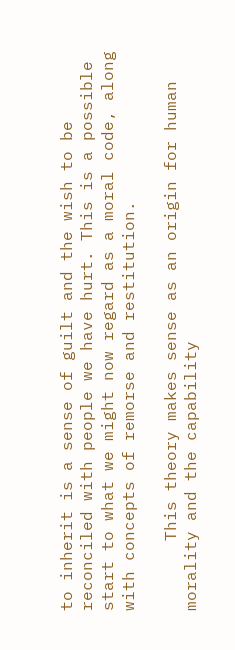to inherit is a sense of guilt and the wish to be reconciled with people we have hurt. This is a possible start to what we might now regard as a moral code, along with concepts of remorse and restitution.

       This theory makes sense as an origin for human morality and the capability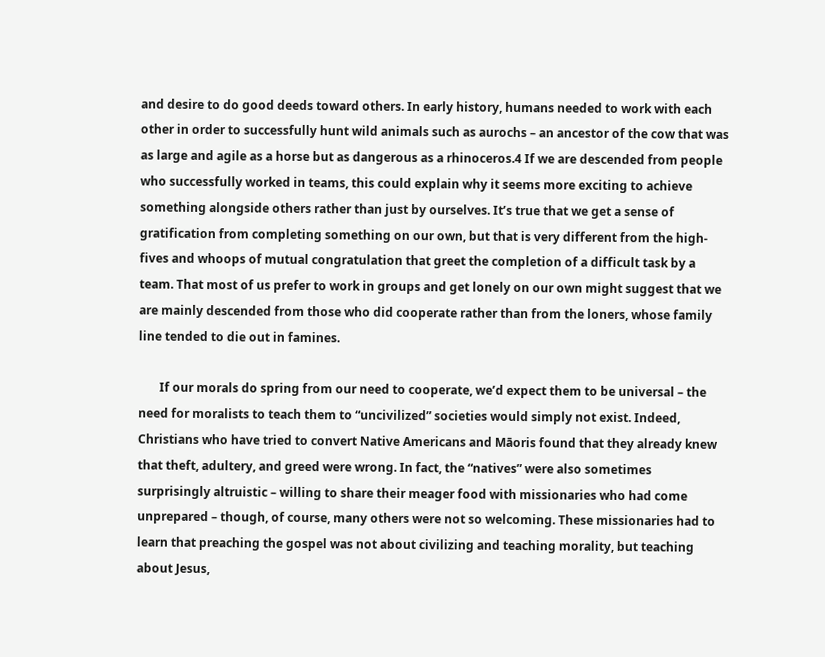and desire to do good deeds toward others. In early history, humans needed to work with each other in order to successfully hunt wild animals such as aurochs – an ancestor of the cow that was as large and agile as a horse but as dangerous as a rhinoceros.4 If we are descended from people who successfully worked in teams, this could explain why it seems more exciting to achieve something alongside others rather than just by ourselves. It’s true that we get a sense of gratification from completing something on our own, but that is very different from the high-fives and whoops of mutual congratulation that greet the completion of a difficult task by a team. That most of us prefer to work in groups and get lonely on our own might suggest that we are mainly descended from those who did cooperate rather than from the loners, whose family line tended to die out in famines.

       If our morals do spring from our need to cooperate, we’d expect them to be universal – the need for moralists to teach them to “uncivilized” societies would simply not exist. Indeed, Christians who have tried to convert Native Americans and Māoris found that they already knew that theft, adultery, and greed were wrong. In fact, the “natives” were also sometimes surprisingly altruistic – willing to share their meager food with missionaries who had come unprepared – though, of course, many others were not so welcoming. These missionaries had to learn that preaching the gospel was not about civilizing and teaching morality, but teaching about Jesus,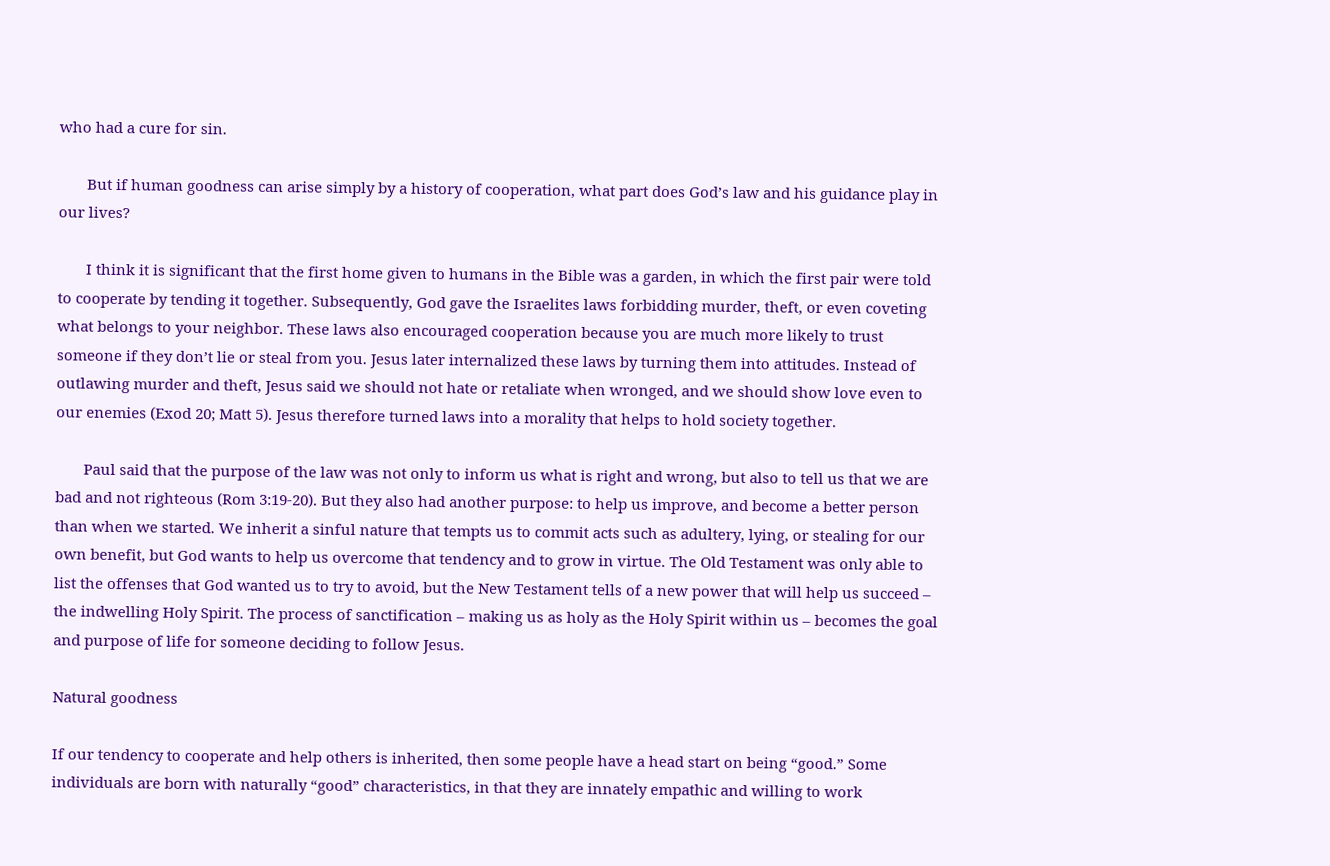who had a cure for sin.

       But if human goodness can arise simply by a history of cooperation, what part does God’s law and his guidance play in our lives?

       I think it is significant that the first home given to humans in the Bible was a garden, in which the first pair were told to cooperate by tending it together. Subsequently, God gave the Israelites laws forbidding murder, theft, or even coveting what belongs to your neighbor. These laws also encouraged cooperation because you are much more likely to trust someone if they don’t lie or steal from you. Jesus later internalized these laws by turning them into attitudes. Instead of outlawing murder and theft, Jesus said we should not hate or retaliate when wronged, and we should show love even to our enemies (Exod 20; Matt 5). Jesus therefore turned laws into a morality that helps to hold society together.

       Paul said that the purpose of the law was not only to inform us what is right and wrong, but also to tell us that we are bad and not righteous (Rom 3:19-20). But they also had another purpose: to help us improve, and become a better person than when we started. We inherit a sinful nature that tempts us to commit acts such as adultery, lying, or stealing for our own benefit, but God wants to help us overcome that tendency and to grow in virtue. The Old Testament was only able to list the offenses that God wanted us to try to avoid, but the New Testament tells of a new power that will help us succeed – the indwelling Holy Spirit. The process of sanctification – making us as holy as the Holy Spirit within us – becomes the goal and purpose of life for someone deciding to follow Jesus.

Natural goodness

If our tendency to cooperate and help others is inherited, then some people have a head start on being “good.” Some individuals are born with naturally “good” characteristics, in that they are innately empathic and willing to work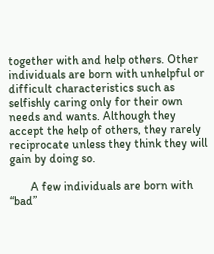together with and help others. Other individuals are born with unhelpful or difficult characteristics such as selfishly caring only for their own needs and wants. Although they accept the help of others, they rarely reciprocate unless they think they will gain by doing so.

       A few individuals are born with “bad”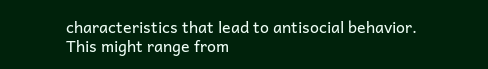characteristics that lead to antisocial behavior. This might range from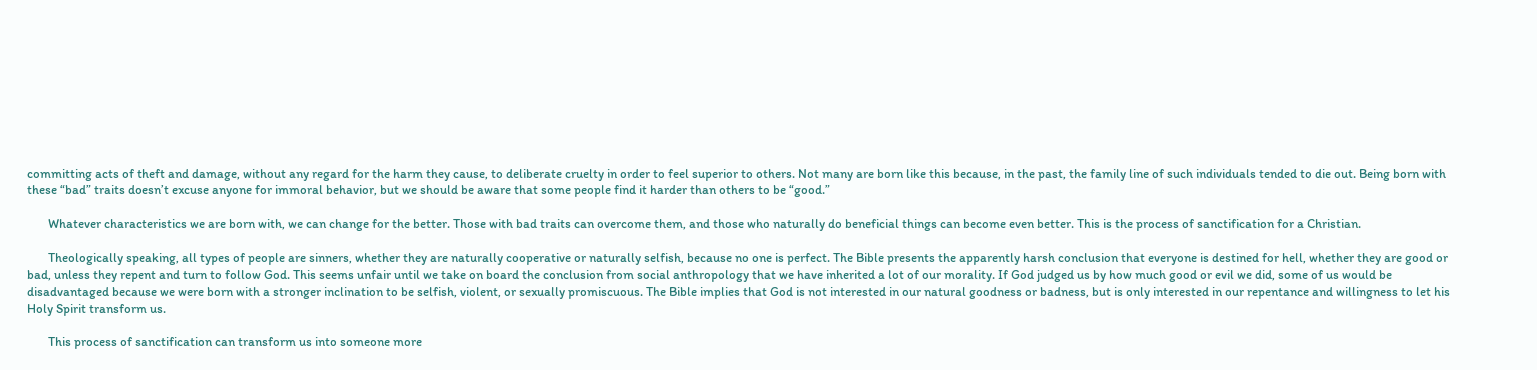committing acts of theft and damage, without any regard for the harm they cause, to deliberate cruelty in order to feel superior to others. Not many are born like this because, in the past, the family line of such individuals tended to die out. Being born with these “bad” traits doesn’t excuse anyone for immoral behavior, but we should be aware that some people find it harder than others to be “good.”

       Whatever characteristics we are born with, we can change for the better. Those with bad traits can overcome them, and those who naturally do beneficial things can become even better. This is the process of sanctification for a Christian.

       Theologically speaking, all types of people are sinners, whether they are naturally cooperative or naturally selfish, because no one is perfect. The Bible presents the apparently harsh conclusion that everyone is destined for hell, whether they are good or bad, unless they repent and turn to follow God. This seems unfair until we take on board the conclusion from social anthropology that we have inherited a lot of our morality. If God judged us by how much good or evil we did, some of us would be disadvantaged because we were born with a stronger inclination to be selfish, violent, or sexually promiscuous. The Bible implies that God is not interested in our natural goodness or badness, but is only interested in our repentance and willingness to let his Holy Spirit transform us.

       This process of sanctification can transform us into someone more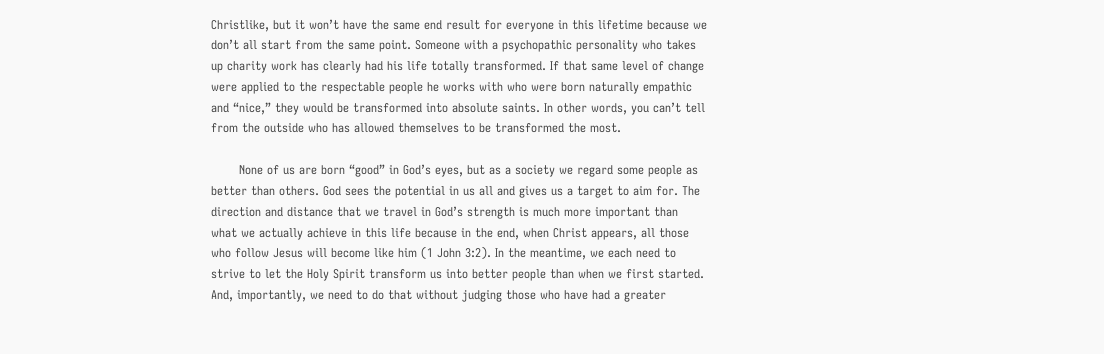Christlike, but it won’t have the same end result for everyone in this lifetime because we don’t all start from the same point. Someone with a psychopathic personality who takes up charity work has clearly had his life totally transformed. If that same level of change were applied to the respectable people he works with who were born naturally empathic and “nice,” they would be transformed into absolute saints. In other words, you can’t tell from the outside who has allowed themselves to be transformed the most.

       None of us are born “good” in God’s eyes, but as a society we regard some people as better than others. God sees the potential in us all and gives us a target to aim for. The direction and distance that we travel in God’s strength is much more important than what we actually achieve in this life because in the end, when Christ appears, all those who follow Jesus will become like him (1 John 3:2). In the meantime, we each need to strive to let the Holy Spirit transform us into better people than when we first started. And, importantly, we need to do that without judging those who have had a greater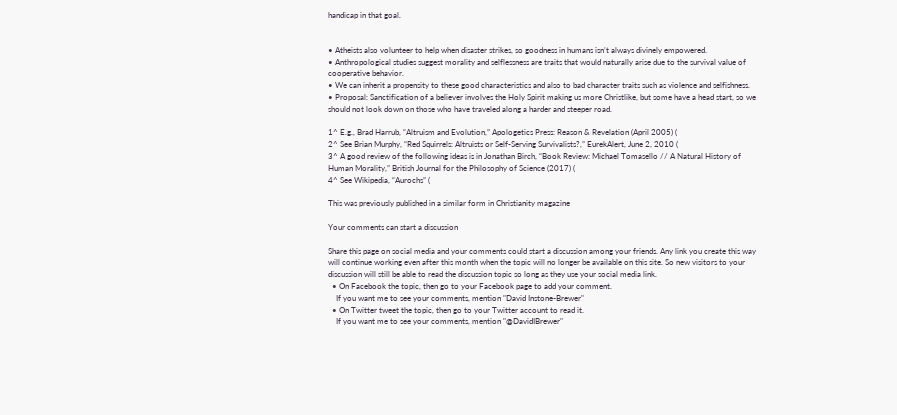handicap in that goal.


• Atheists also volunteer to help when disaster strikes, so goodness in humans isn’t always divinely empowered.
• Anthropological studies suggest morality and selflessness are traits that would naturally arise due to the survival value of cooperative behavior.
• We can inherit a propensity to these good characteristics and also to bad character traits such as violence and selfishness.
• Proposal: Sanctification of a believer involves the Holy Spirit making us more Christlike, but some have a head start, so we should not look down on those who have traveled along a harder and steeper road.

1^ E.g., Brad Harrub, “Altruism and Evolution,” Apologetics Press: Reason & Revelation (April 2005) (
2^ See Brian Murphy, “Red Squirrels: Altruists or Self-Serving Survivalists?,” EurekAlert, June 2, 2010 (
3^ A good review of the following ideas is in Jonathan Birch, “Book Review: Michael Tomasello // A Natural History of Human Morality,” British Journal for the Philosophy of Science (2017) (
4^ See Wikipedia, “Aurochs” (

This was previously published in a similar form in Christianity magazine

Your comments can start a discussion

Share this page on social media and your comments could start a discussion among your friends. Any link you create this way will continue working even after this month when the topic will no longer be available on this site. So new visitors to your discussion will still be able to read the discussion topic so long as they use your social media link.
  • On Facebook the topic, then go to your Facebook page to add your comment.
    If you want me to see your comments, mention "David Instone-Brewer"
  • On Twitter tweet the topic, then go to your Twitter account to read it.
    If you want me to see your comments, mention "@DavidIBrewer"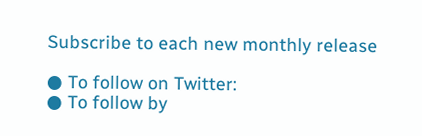Subscribe to each new monthly release

● To follow on Twitter:
● To follow by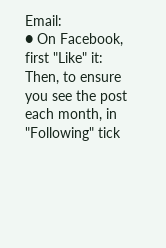Email:
● On Facebook, first "Like" it:
Then, to ensure you see the post each month, in "Following" tick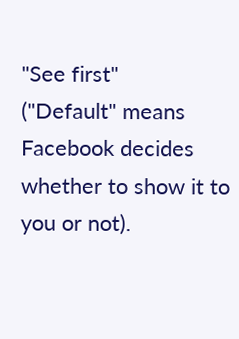"See first"
("Default" means Facebook decides whether to show it to you or not).